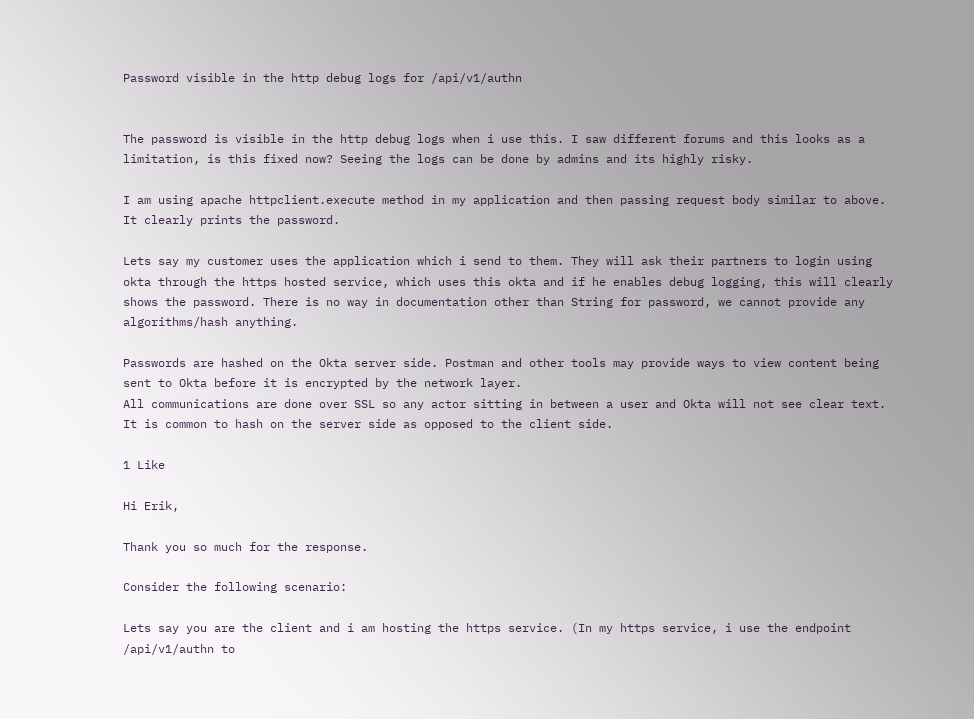Password visible in the http debug logs for /api/v1/authn


The password is visible in the http debug logs when i use this. I saw different forums and this looks as a limitation, is this fixed now? Seeing the logs can be done by admins and its highly risky.

I am using apache httpclient.execute method in my application and then passing request body similar to above. It clearly prints the password.

Lets say my customer uses the application which i send to them. They will ask their partners to login using okta through the https hosted service, which uses this okta and if he enables debug logging, this will clearly shows the password. There is no way in documentation other than String for password, we cannot provide any algorithms/hash anything.

Passwords are hashed on the Okta server side. Postman and other tools may provide ways to view content being sent to Okta before it is encrypted by the network layer.
All communications are done over SSL so any actor sitting in between a user and Okta will not see clear text.
It is common to hash on the server side as opposed to the client side.

1 Like

Hi Erik,

Thank you so much for the response.

Consider the following scenario:

Lets say you are the client and i am hosting the https service. (In my https service, i use the endpoint /api/v1/authn to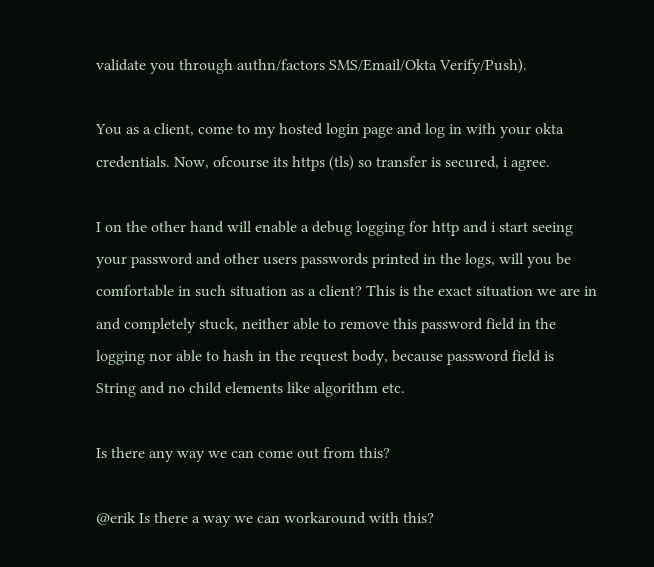validate you through authn/factors SMS/Email/Okta Verify/Push).

You as a client, come to my hosted login page and log in with your okta credentials. Now, ofcourse its https (tls) so transfer is secured, i agree.

I on the other hand will enable a debug logging for http and i start seeing your password and other users passwords printed in the logs, will you be comfortable in such situation as a client? This is the exact situation we are in and completely stuck, neither able to remove this password field in the logging nor able to hash in the request body, because password field is String and no child elements like algorithm etc.

Is there any way we can come out from this?

@erik Is there a way we can workaround with this?